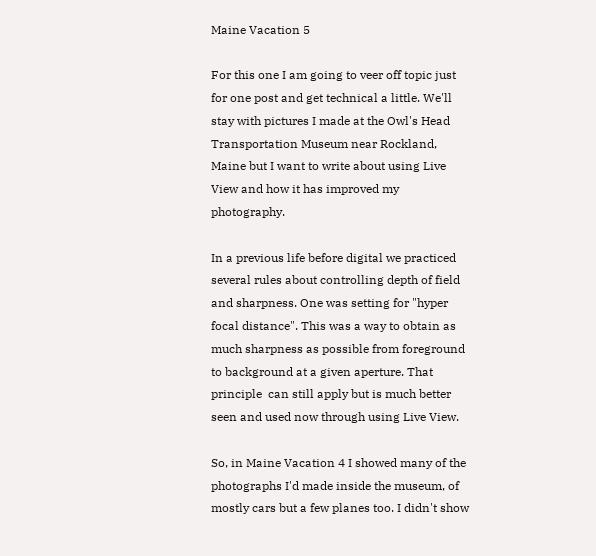Maine Vacation 5

For this one I am going to veer off topic just for one post and get technical a little. We'll stay with pictures I made at the Owl's Head Transportation Museum near Rockland, Maine but I want to write about using Live View and how it has improved my photography.

In a previous life before digital we practiced several rules about controlling depth of field and sharpness. One was setting for "hyper focal distance". This was a way to obtain as much sharpness as possible from foreground to background at a given aperture. That principle  can still apply but is much better seen and used now through using Live View.

So, in Maine Vacation 4 I showed many of the photographs I'd made inside the museum, of mostly cars but a few planes too. I didn't show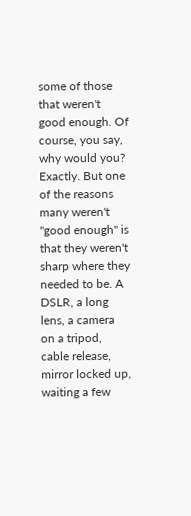some of those that weren't good enough. Of course, you say, why would you? Exactly. But one of the reasons many weren't "good enough" is that they weren't sharp where they needed to be. A DSLR, a long lens, a camera on a tripod, cable release, mirror locked up, waiting a few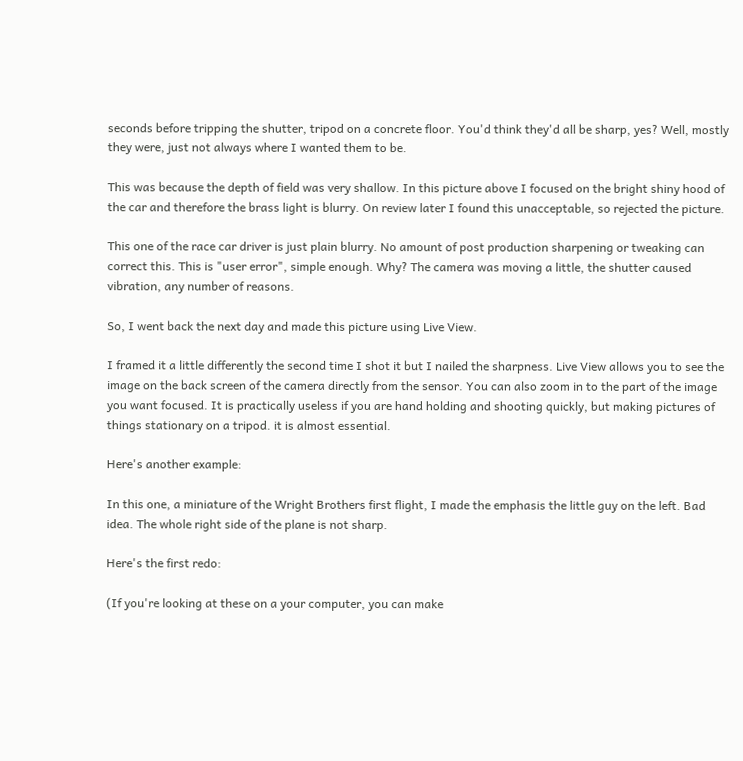seconds before tripping the shutter, tripod on a concrete floor. You'd think they'd all be sharp, yes? Well, mostly they were, just not always where I wanted them to be.

This was because the depth of field was very shallow. In this picture above I focused on the bright shiny hood of the car and therefore the brass light is blurry. On review later I found this unacceptable, so rejected the picture.

This one of the race car driver is just plain blurry. No amount of post production sharpening or tweaking can correct this. This is "user error", simple enough. Why? The camera was moving a little, the shutter caused vibration, any number of reasons.

So, I went back the next day and made this picture using Live View.

I framed it a little differently the second time I shot it but I nailed the sharpness. Live View allows you to see the image on the back screen of the camera directly from the sensor. You can also zoom in to the part of the image you want focused. It is practically useless if you are hand holding and shooting quickly, but making pictures of things stationary on a tripod. it is almost essential.

Here's another example:

In this one, a miniature of the Wright Brothers first flight, I made the emphasis the little guy on the left. Bad idea. The whole right side of the plane is not sharp.

Here's the first redo:

(If you're looking at these on a your computer, you can make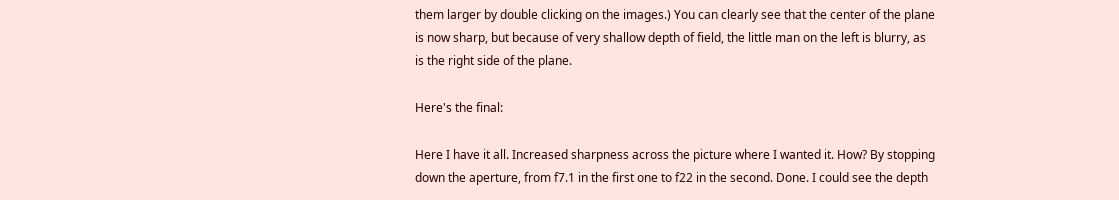them larger by double clicking on the images.) You can clearly see that the center of the plane is now sharp, but because of very shallow depth of field, the little man on the left is blurry, as is the right side of the plane.

Here's the final:

Here I have it all. Increased sharpness across the picture where I wanted it. How? By stopping down the aperture, from f7.1 in the first one to f22 in the second. Done. I could see the depth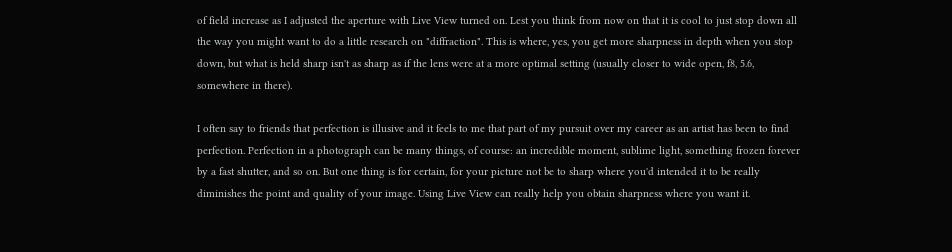of field increase as I adjusted the aperture with Live View turned on. Lest you think from now on that it is cool to just stop down all the way you might want to do a little research on "diffraction". This is where, yes, you get more sharpness in depth when you stop down, but what is held sharp isn't as sharp as if the lens were at a more optimal setting (usually closer to wide open, f8, 5.6, somewhere in there).

I often say to friends that perfection is illusive and it feels to me that part of my pursuit over my career as an artist has been to find perfection. Perfection in a photograph can be many things, of course: an incredible moment, sublime light, something frozen forever by a fast shutter, and so on. But one thing is for certain, for your picture not be to sharp where you'd intended it to be really diminishes the point and quality of your image. Using Live View can really help you obtain sharpness where you want it.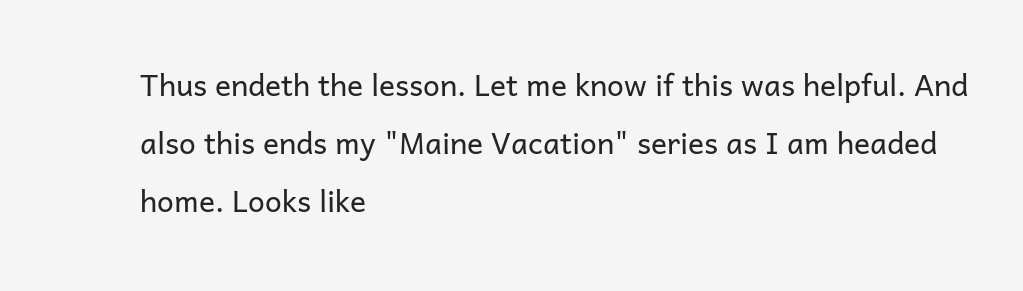Thus endeth the lesson. Let me know if this was helpful. And also this ends my "Maine Vacation" series as I am headed home. Looks like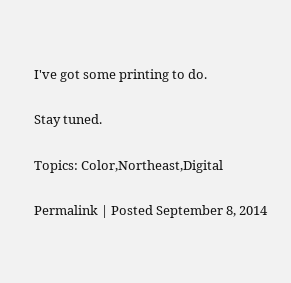I've got some printing to do.

Stay tuned.

Topics: Color,Northeast,Digital

Permalink | Posted September 8, 2014